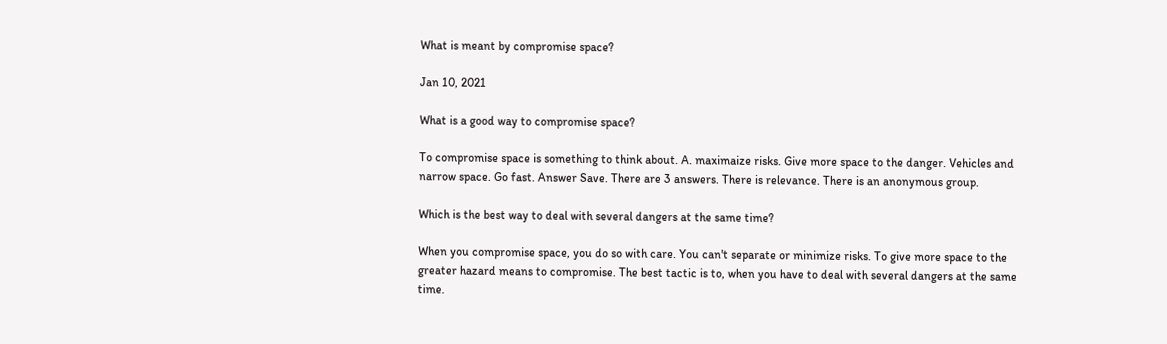What is meant by compromise space?

Jan 10, 2021

What is a good way to compromise space?

To compromise space is something to think about. A. maximaize risks. Give more space to the danger. Vehicles and narrow space. Go fast. Answer Save. There are 3 answers. There is relevance. There is an anonymous group.

Which is the best way to deal with several dangers at the same time?

When you compromise space, you do so with care. You can't separate or minimize risks. To give more space to the greater hazard means to compromise. The best tactic is to, when you have to deal with several dangers at the same time.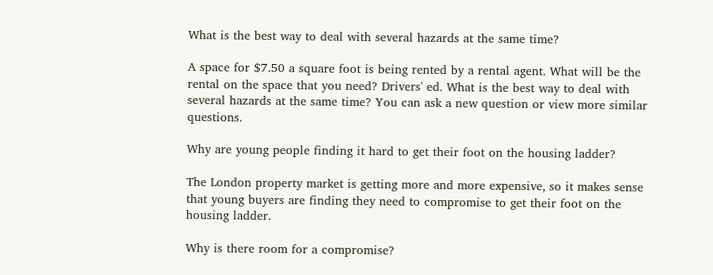What is the best way to deal with several hazards at the same time?

A space for $7.50 a square foot is being rented by a rental agent. What will be the rental on the space that you need? Drivers' ed. What is the best way to deal with several hazards at the same time? You can ask a new question or view more similar questions.

Why are young people finding it hard to get their foot on the housing ladder?

The London property market is getting more and more expensive, so it makes sense that young buyers are finding they need to compromise to get their foot on the housing ladder.

Why is there room for a compromise?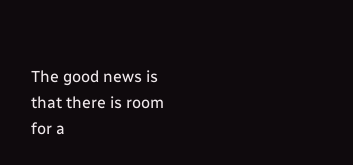The good news is that there is room for a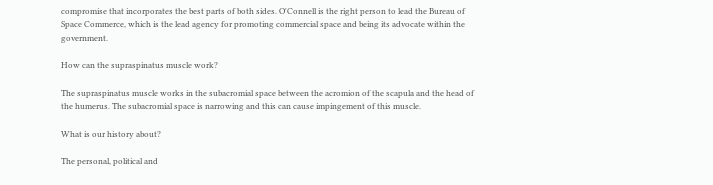compromise that incorporates the best parts of both sides. O'Connell is the right person to lead the Bureau of Space Commerce, which is the lead agency for promoting commercial space and being its advocate within the government.

How can the supraspinatus muscle work?

The supraspinatus muscle works in the subacromial space between the acromion of the scapula and the head of the humerus. The subacromial space is narrowing and this can cause impingement of this muscle.

What is our history about?

The personal, political and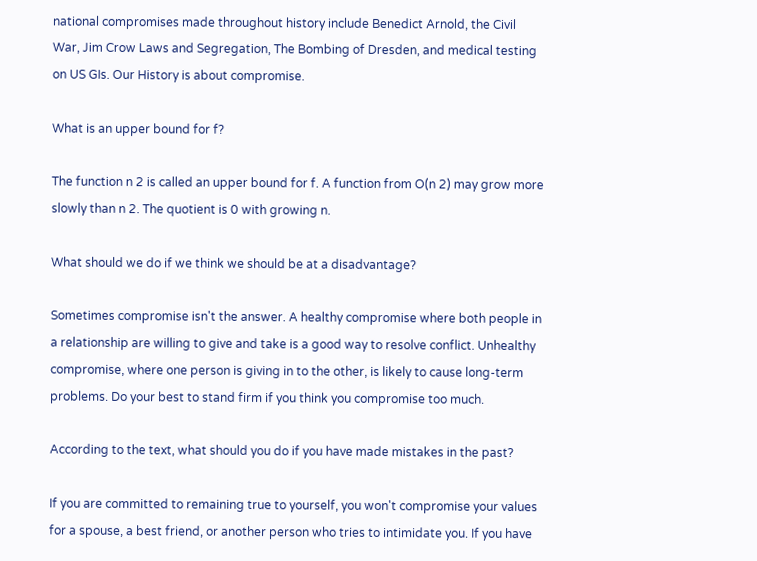national compromises made throughout history include Benedict Arnold, the Civil War, Jim Crow Laws and Segregation, The Bombing of Dresden, and medical testing on US GIs. Our History is about compromise.

What is an upper bound for f?

The function n 2 is called an upper bound for f. A function from O(n 2) may grow more slowly than n 2. The quotient is 0 with growing n.

What should we do if we think we should be at a disadvantage?

Sometimes compromise isn't the answer. A healthy compromise where both people in a relationship are willing to give and take is a good way to resolve conflict. Unhealthy compromise, where one person is giving in to the other, is likely to cause long-term problems. Do your best to stand firm if you think you compromise too much.

According to the text, what should you do if you have made mistakes in the past?

If you are committed to remaining true to yourself, you won't compromise your values for a spouse, a best friend, or another person who tries to intimidate you. If you have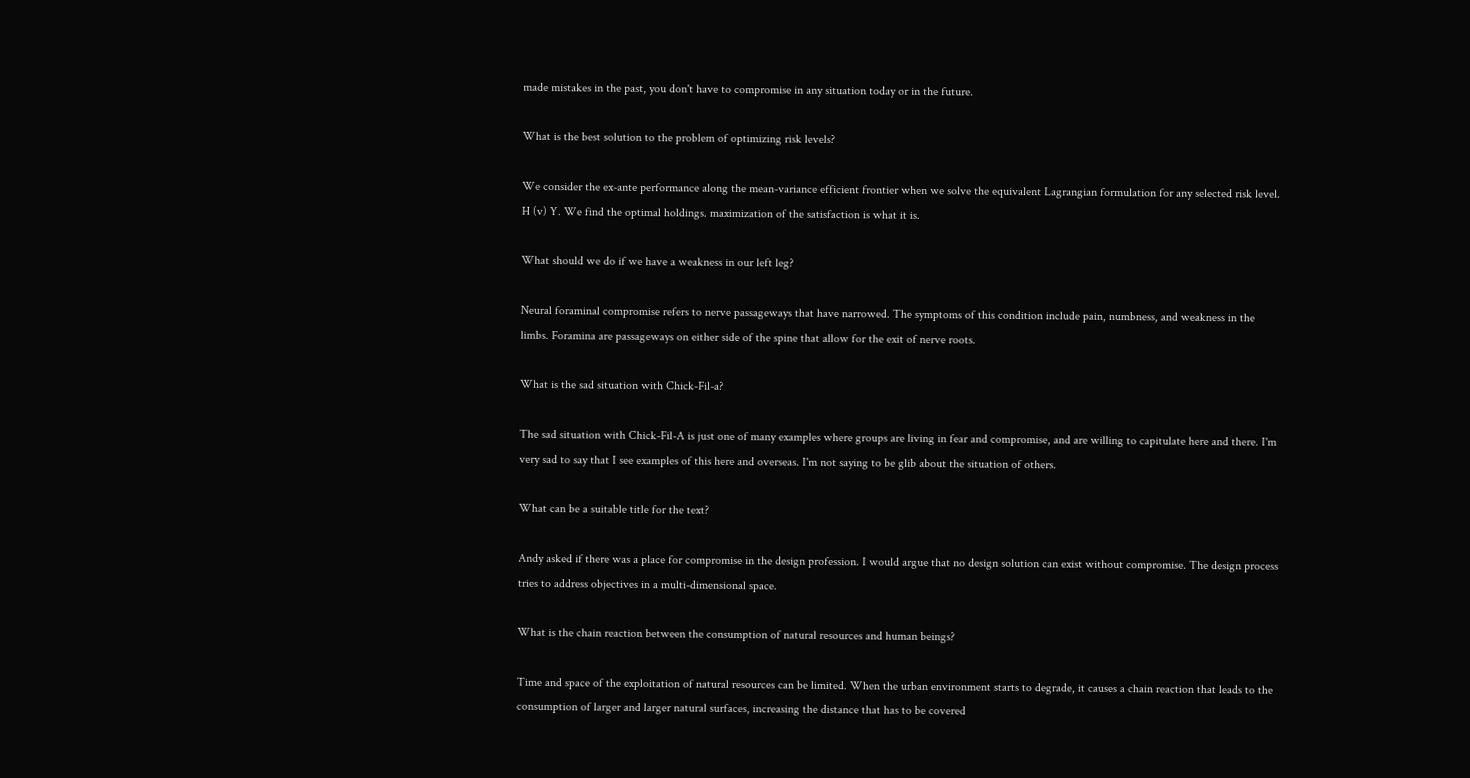made mistakes in the past, you don't have to compromise in any situation today or in the future.

What is the best solution to the problem of optimizing risk levels?

We consider the ex-ante performance along the mean-variance efficient frontier when we solve the equivalent Lagrangian formulation for any selected risk level. H (v) Y. We find the optimal holdings. maximization of the satisfaction is what it is.

What should we do if we have a weakness in our left leg?

Neural foraminal compromise refers to nerve passageways that have narrowed. The symptoms of this condition include pain, numbness, and weakness in the limbs. Foramina are passageways on either side of the spine that allow for the exit of nerve roots.

What is the sad situation with Chick-Fil-a?

The sad situation with Chick-Fil-A is just one of many examples where groups are living in fear and compromise, and are willing to capitulate here and there. I'm very sad to say that I see examples of this here and overseas. I'm not saying to be glib about the situation of others.

What can be a suitable title for the text?

Andy asked if there was a place for compromise in the design profession. I would argue that no design solution can exist without compromise. The design process tries to address objectives in a multi-dimensional space.

What is the chain reaction between the consumption of natural resources and human beings?

Time and space of the exploitation of natural resources can be limited. When the urban environment starts to degrade, it causes a chain reaction that leads to the consumption of larger and larger natural surfaces, increasing the distance that has to be covered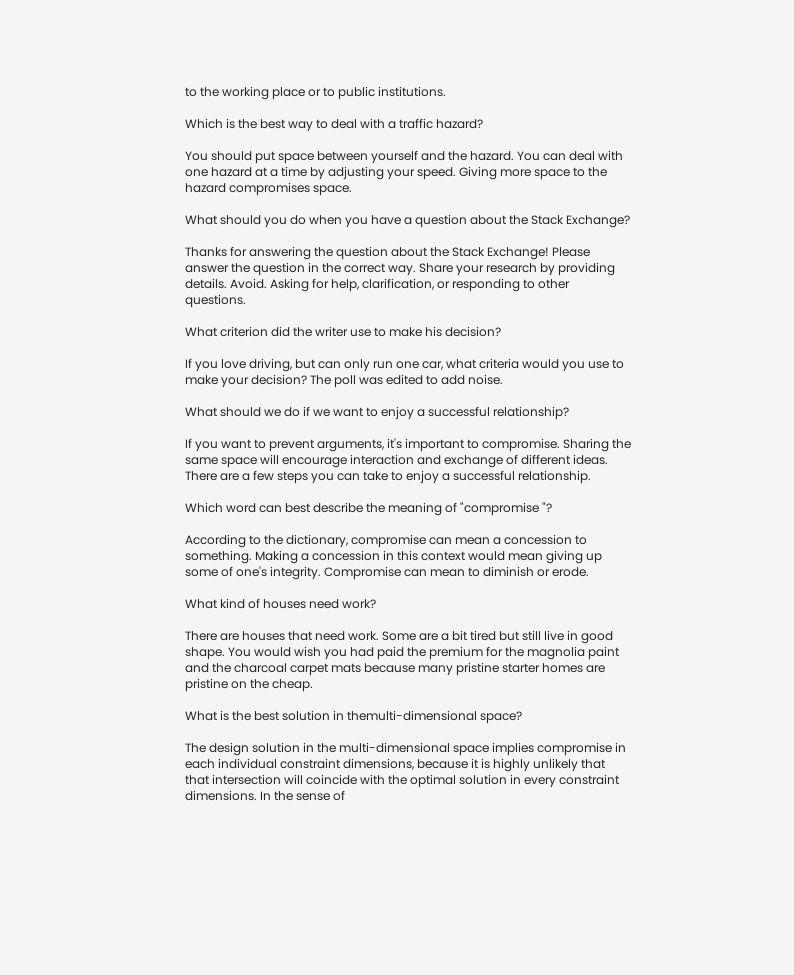to the working place or to public institutions.

Which is the best way to deal with a traffic hazard?

You should put space between yourself and the hazard. You can deal with one hazard at a time by adjusting your speed. Giving more space to the hazard compromises space.

What should you do when you have a question about the Stack Exchange?

Thanks for answering the question about the Stack Exchange! Please answer the question in the correct way. Share your research by providing details. Avoid. Asking for help, clarification, or responding to other questions.

What criterion did the writer use to make his decision?

If you love driving, but can only run one car, what criteria would you use to make your decision? The poll was edited to add noise.

What should we do if we want to enjoy a successful relationship?

If you want to prevent arguments, it's important to compromise. Sharing the same space will encourage interaction and exchange of different ideas. There are a few steps you can take to enjoy a successful relationship.

Which word can best describe the meaning of "compromise "?

According to the dictionary, compromise can mean a concession to something. Making a concession in this context would mean giving up some of one's integrity. Compromise can mean to diminish or erode.

What kind of houses need work?

There are houses that need work. Some are a bit tired but still live in good shape. You would wish you had paid the premium for the magnolia paint and the charcoal carpet mats because many pristine starter homes are pristine on the cheap.

What is the best solution in themulti-dimensional space?

The design solution in the multi-dimensional space implies compromise in each individual constraint dimensions, because it is highly unlikely that that intersection will coincide with the optimal solution in every constraint dimensions. In the sense of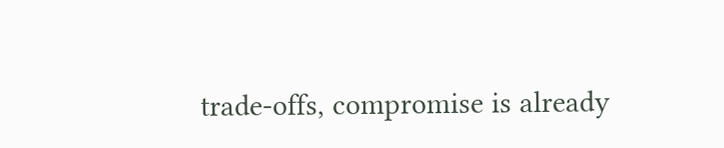trade-offs, compromise is already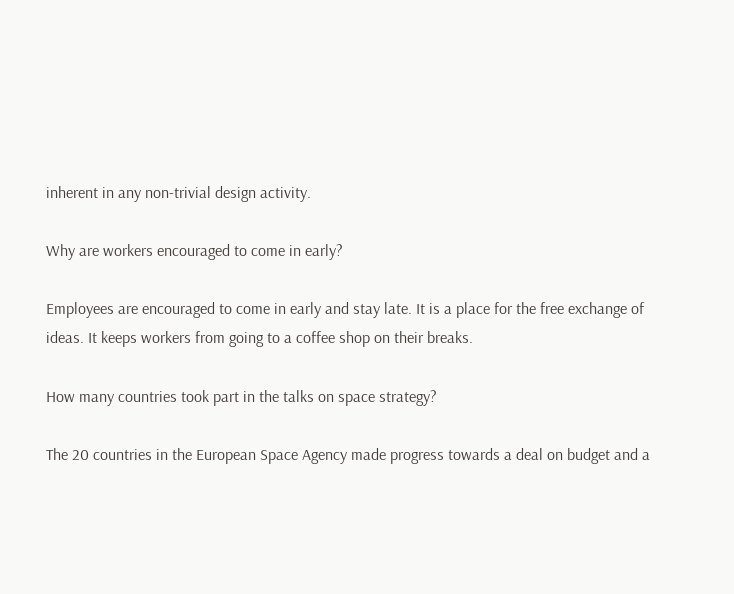inherent in any non-trivial design activity.

Why are workers encouraged to come in early?

Employees are encouraged to come in early and stay late. It is a place for the free exchange of ideas. It keeps workers from going to a coffee shop on their breaks.

How many countries took part in the talks on space strategy?

The 20 countries in the European Space Agency made progress towards a deal on budget and a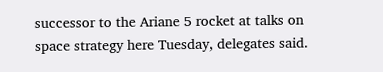successor to the Ariane 5 rocket at talks on space strategy here Tuesday, delegates said.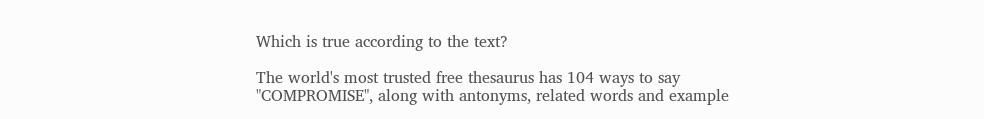Which is true according to the text?

The world's most trusted free thesaurus has 104 ways to say "COMPROMISE", along with antonyms, related words and example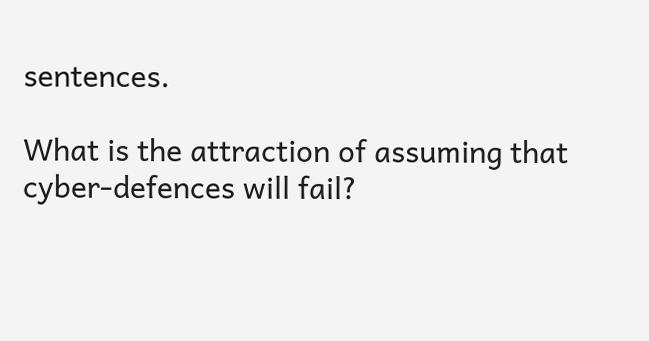sentences.

What is the attraction of assuming that cyber-defences will fail?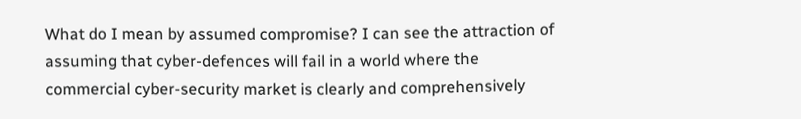What do I mean by assumed compromise? I can see the attraction of assuming that cyber-defences will fail in a world where the commercial cyber-security market is clearly and comprehensively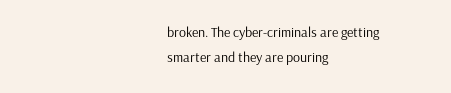broken. The cyber-criminals are getting smarter and they are pouring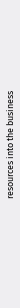resources into the business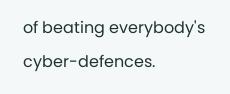of beating everybody's cyber-defences.